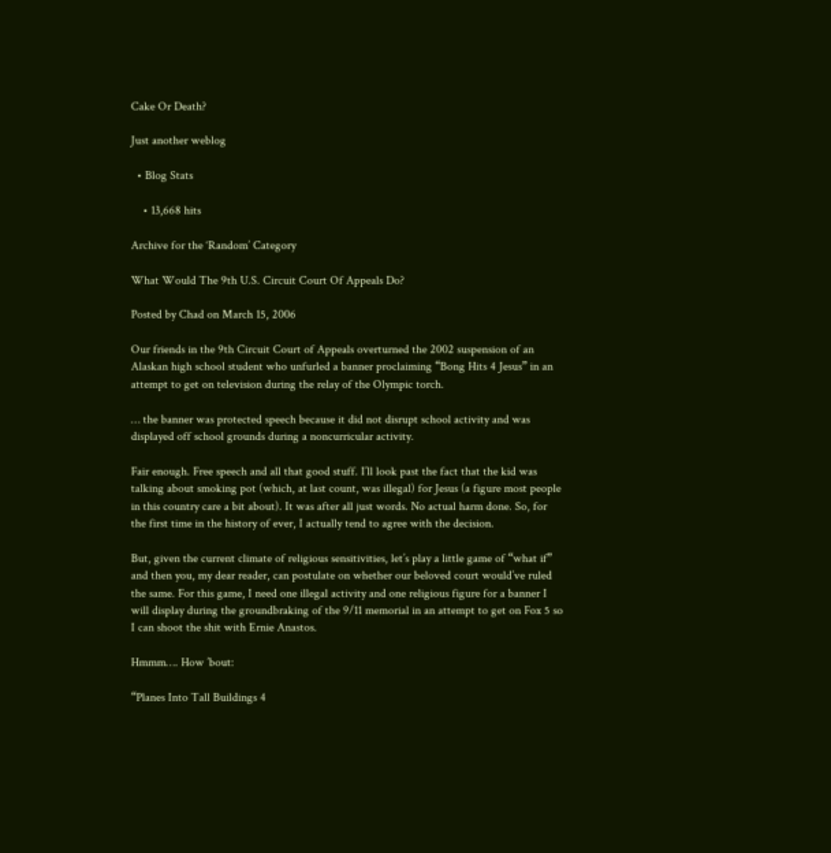Cake Or Death?

Just another weblog

  • Blog Stats

    • 13,668 hits

Archive for the ‘Random’ Category

What Would The 9th U.S. Circuit Court Of Appeals Do?

Posted by Chad on March 15, 2006

Our friends in the 9th Circuit Court of Appeals overturned the 2002 suspension of an Alaskan high school student who unfurled a banner proclaiming “Bong Hits 4 Jesus” in an attempt to get on television during the relay of the Olympic torch.

… the banner was protected speech because it did not disrupt school activity and was displayed off school grounds during a noncurricular activity.

Fair enough. Free speech and all that good stuff. I’ll look past the fact that the kid was talking about smoking pot (which, at last count, was illegal) for Jesus (a figure most people in this country care a bit about). It was after all just words. No actual harm done. So, for the first time in the history of ever, I actually tend to agree with the decision.

But, given the current climate of religious sensitivities, let’s play a little game of “what if” and then you, my dear reader, can postulate on whether our beloved court would’ve ruled the same. For this game, I need one illegal activity and one religious figure for a banner I will display during the groundbraking of the 9/11 memorial in an attempt to get on Fox 5 so I can shoot the shit with Ernie Anastos.

Hmmm…. How ’bout:

“Planes Into Tall Buildings 4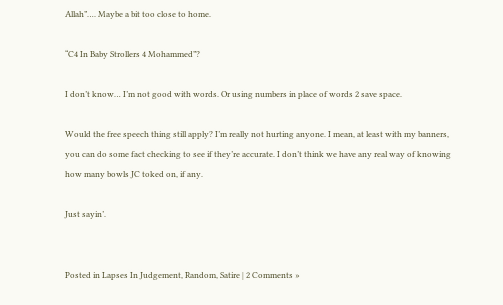Allah”…. Maybe a bit too close to home.

“C4 In Baby Strollers 4 Mohammed”?

I don’t know… I’m not good with words. Or using numbers in place of words 2 save space.

Would the free speech thing still apply? I’m really not hurting anyone. I mean, at least with my banners, you can do some fact checking to see if they’re accurate. I don’t think we have any real way of knowing how many bowls JC toked on, if any.

Just sayin’.


Posted in Lapses In Judgement, Random, Satire | 2 Comments »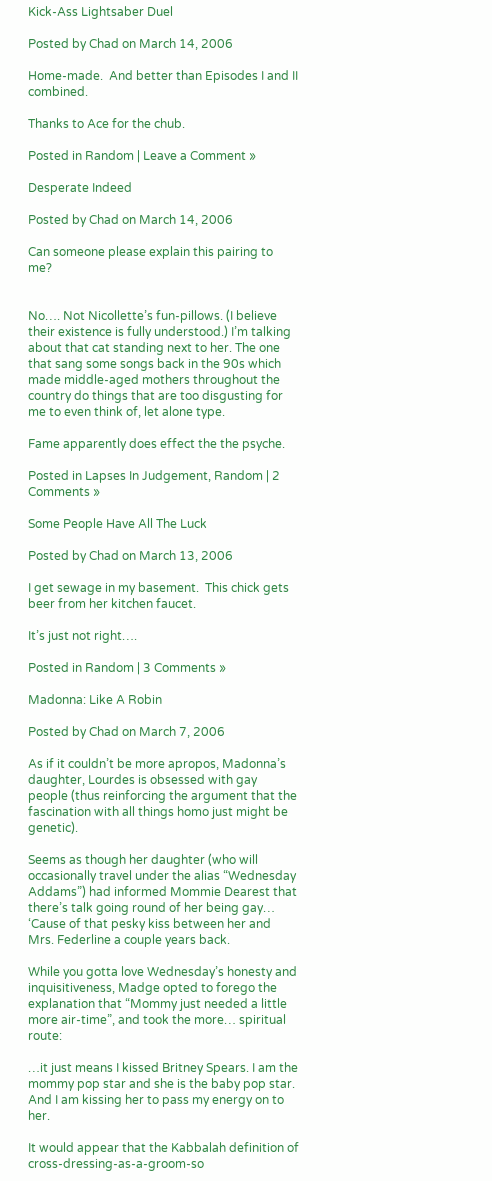Kick-Ass Lightsaber Duel

Posted by Chad on March 14, 2006

Home-made.  And better than Episodes I and II combined.

Thanks to Ace for the chub.

Posted in Random | Leave a Comment »

Desperate Indeed

Posted by Chad on March 14, 2006

Can someone please explain this pairing to me?


No…. Not Nicollette’s fun-pillows. (I believe their existence is fully understood.) I’m talking about that cat standing next to her. The one that sang some songs back in the 90s which made middle-aged mothers throughout the country do things that are too disgusting for me to even think of, let alone type.

Fame apparently does effect the the psyche.

Posted in Lapses In Judgement, Random | 2 Comments »

Some People Have All The Luck

Posted by Chad on March 13, 2006

I get sewage in my basement.  This chick gets beer from her kitchen faucet.

It’s just not right….

Posted in Random | 3 Comments »

Madonna: Like A Robin

Posted by Chad on March 7, 2006

As if it couldn’t be more apropos, Madonna’s daughter, Lourdes is obsessed with gay people (thus reinforcing the argument that the fascination with all things homo just might be genetic).

Seems as though her daughter (who will occasionally travel under the alias “Wednesday Addams”) had informed Mommie Dearest that there’s talk going round of her being gay… ‘Cause of that pesky kiss between her and Mrs. Federline a couple years back.

While you gotta love Wednesday’s honesty and inquisitiveness, Madge opted to forego the explanation that “Mommy just needed a little more air-time”, and took the more… spiritual route:

…it just means I kissed Britney Spears. I am the mommy pop star and she is the baby pop star. And I am kissing her to pass my energy on to her.

It would appear that the Kabbalah definition of cross-dressing-as-a-groom-so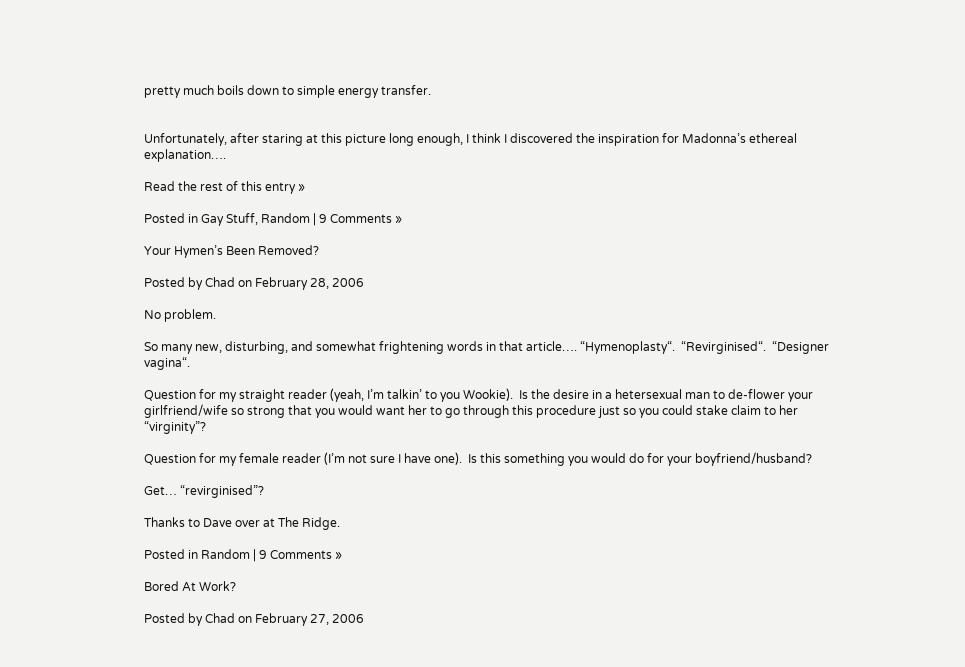pretty much boils down to simple energy transfer.


Unfortunately, after staring at this picture long enough, I think I discovered the inspiration for Madonna’s ethereal explanation….

Read the rest of this entry »

Posted in Gay Stuff, Random | 9 Comments »

Your Hymen’s Been Removed?

Posted by Chad on February 28, 2006

No problem.

So many new, disturbing, and somewhat frightening words in that article…. “Hymenoplasty“.  “Revirginised“.  “Designer vagina“.

Question for my straight reader (yeah, I’m talkin’ to you Wookie).  Is the desire in a hetersexual man to de-flower your girlfriend/wife so strong that you would want her to go through this procedure just so you could stake claim to her “virginity”?

Question for my female reader (I’m not sure I have one).  Is this something you would do for your boyfriend/husband?

Get… “revirginised”?

Thanks to Dave over at The Ridge.

Posted in Random | 9 Comments »

Bored At Work?

Posted by Chad on February 27, 2006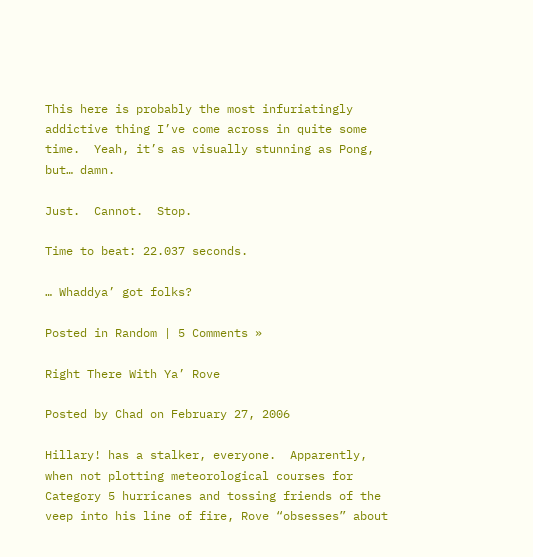This here is probably the most infuriatingly addictive thing I’ve come across in quite some time.  Yeah, it’s as visually stunning as Pong, but… damn.

Just.  Cannot.  Stop.

Time to beat: 22.037 seconds.

… Whaddya’ got folks?

Posted in Random | 5 Comments »

Right There With Ya’ Rove

Posted by Chad on February 27, 2006

Hillary! has a stalker, everyone.  Apparently, when not plotting meteorological courses for Category 5 hurricanes and tossing friends of the veep into his line of fire, Rove “obsesses” about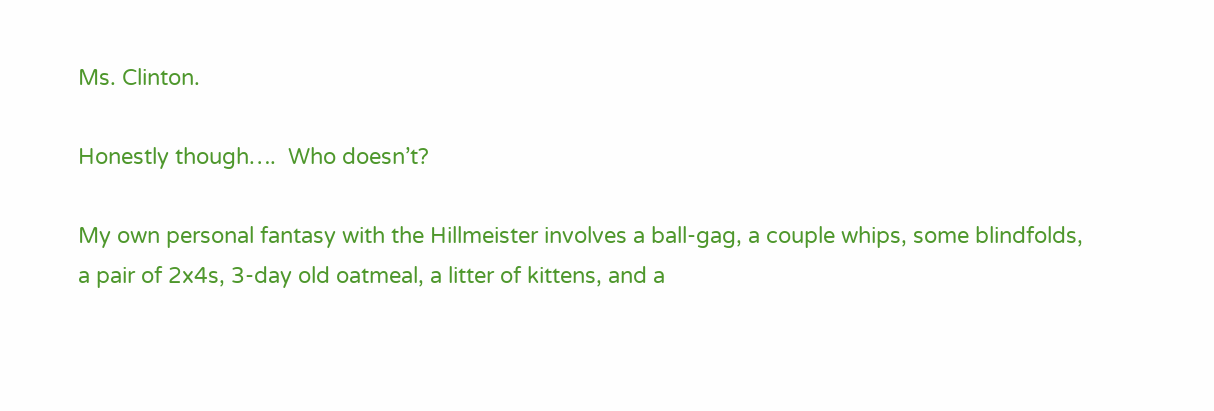Ms. Clinton.

Honestly though….  Who doesn’t?

My own personal fantasy with the Hillmeister involves a ball-gag, a couple whips, some blindfolds, a pair of 2x4s, 3-day old oatmeal, a litter of kittens, and a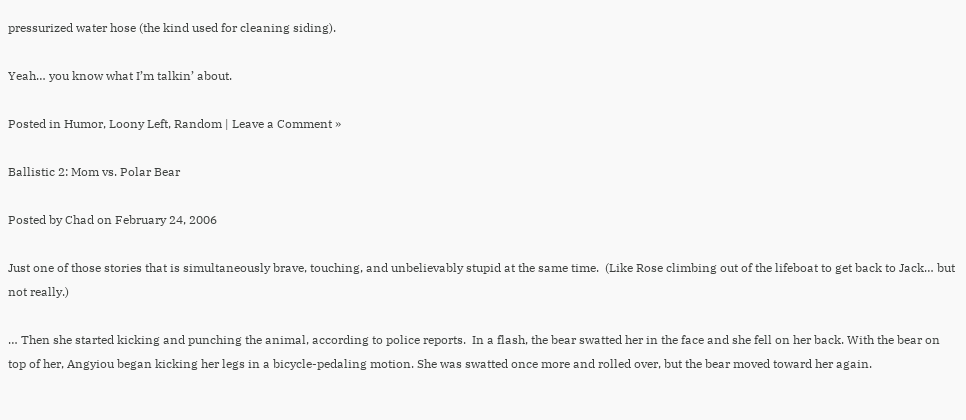pressurized water hose (the kind used for cleaning siding).

Yeah… you know what I’m talkin’ about.

Posted in Humor, Loony Left, Random | Leave a Comment »

Ballistic 2: Mom vs. Polar Bear

Posted by Chad on February 24, 2006

Just one of those stories that is simultaneously brave, touching, and unbelievably stupid at the same time.  (Like Rose climbing out of the lifeboat to get back to Jack… but not really.)

… Then she started kicking and punching the animal, according to police reports.  In a flash, the bear swatted her in the face and she fell on her back. With the bear on top of her, Angyiou began kicking her legs in a bicycle-pedaling motion. She was swatted once more and rolled over, but the bear moved toward her again.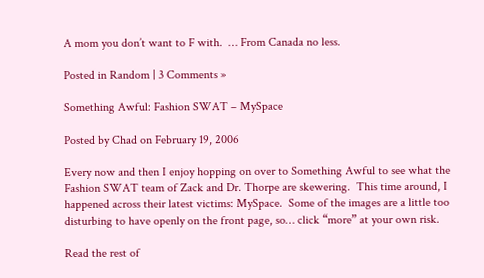A mom you don’t want to F with.  … From Canada no less.

Posted in Random | 3 Comments »

Something Awful: Fashion SWAT – MySpace

Posted by Chad on February 19, 2006

Every now and then I enjoy hopping on over to Something Awful to see what the Fashion SWAT team of Zack and Dr. Thorpe are skewering.  This time around, I happened across their latest victims: MySpace.  Some of the images are a little too disturbing to have openly on the front page, so… click “more” at your own risk.

Read the rest of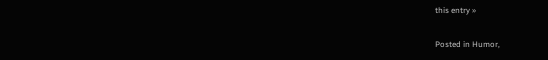this entry »

Posted in Humor,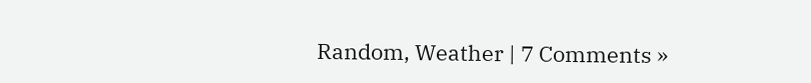Random, Weather | 7 Comments »